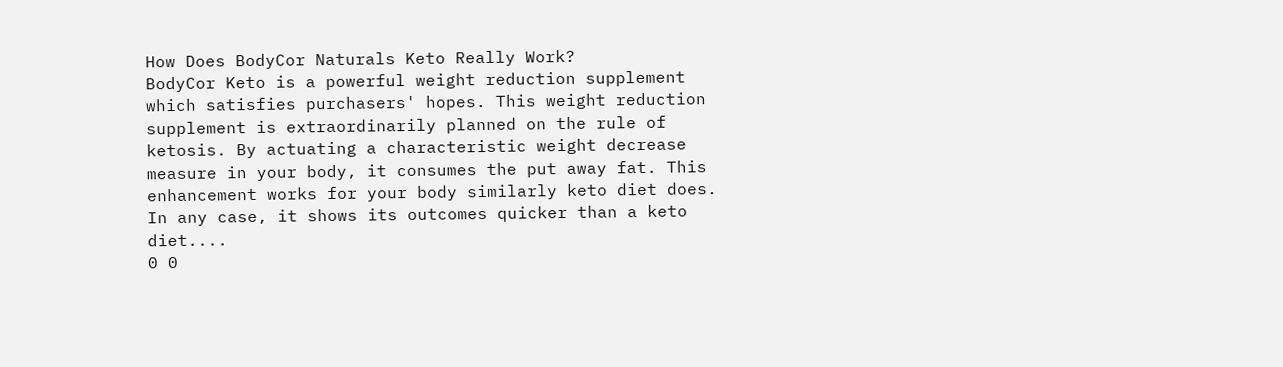How Does BodyCor Naturals Keto Really Work?
BodyCor Keto is a powerful weight reduction supplement which satisfies purchasers' hopes. This weight reduction supplement is extraordinarily planned on the rule of ketosis. By actuating a characteristic weight decrease measure in your body, it consumes the put away fat. This enhancement works for your body similarly keto diet does. In any case, it shows its outcomes quicker than a keto diet....
0 0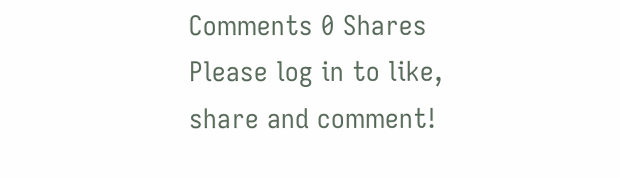Comments 0 Shares
Please log in to like, share and comment!